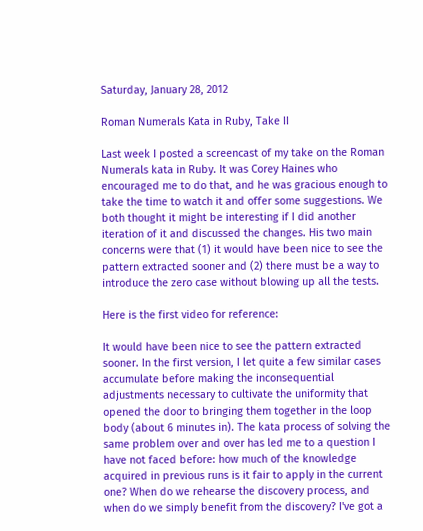Saturday, January 28, 2012

Roman Numerals Kata in Ruby, Take II

Last week I posted a screencast of my take on the Roman Numerals kata in Ruby. It was Corey Haines who encouraged me to do that, and he was gracious enough to take the time to watch it and offer some suggestions. We both thought it might be interesting if I did another iteration of it and discussed the changes. His two main concerns were that (1) it would have been nice to see the pattern extracted sooner and (2) there must be a way to introduce the zero case without blowing up all the tests.

Here is the first video for reference:

It would have been nice to see the pattern extracted sooner. In the first version, I let quite a few similar cases accumulate before making the inconsequential adjustments necessary to cultivate the uniformity that opened the door to bringing them together in the loop body (about 6 minutes in). The kata process of solving the same problem over and over has led me to a question I have not faced before: how much of the knowledge acquired in previous runs is it fair to apply in the current one? When do we rehearse the discovery process, and when do we simply benefit from the discovery? I've got a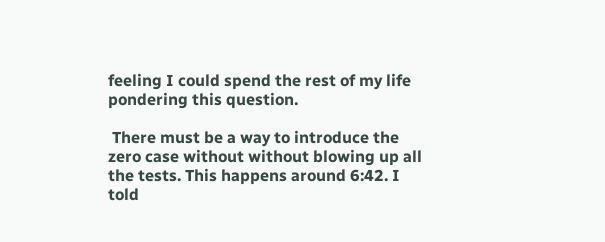feeling I could spend the rest of my life pondering this question.

 There must be a way to introduce the zero case without without blowing up all the tests. This happens around 6:42. I told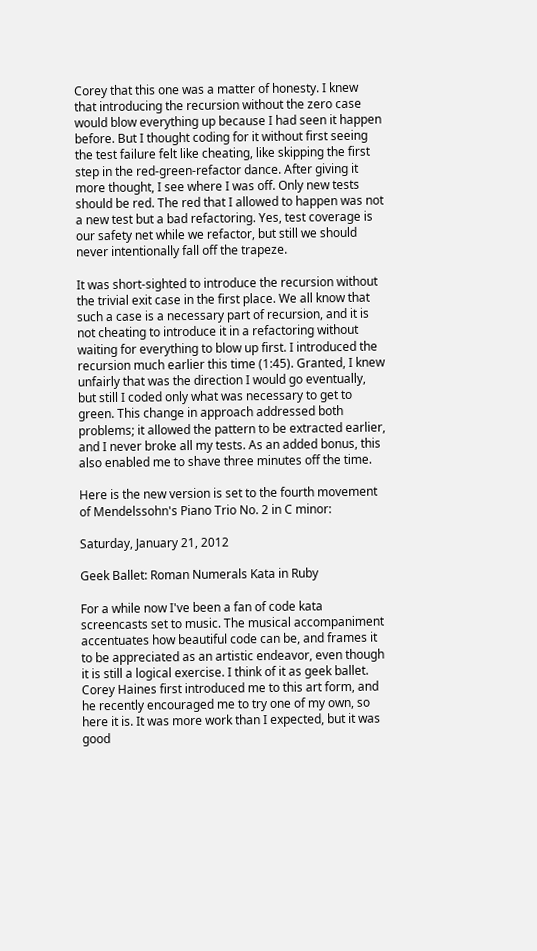Corey that this one was a matter of honesty. I knew that introducing the recursion without the zero case would blow everything up because I had seen it happen before. But I thought coding for it without first seeing the test failure felt like cheating, like skipping the first step in the red-green-refactor dance. After giving it more thought, I see where I was off. Only new tests should be red. The red that I allowed to happen was not a new test but a bad refactoring. Yes, test coverage is our safety net while we refactor, but still we should never intentionally fall off the trapeze.

It was short-sighted to introduce the recursion without the trivial exit case in the first place. We all know that such a case is a necessary part of recursion, and it is not cheating to introduce it in a refactoring without waiting for everything to blow up first. I introduced the recursion much earlier this time (1:45). Granted, I knew unfairly that was the direction I would go eventually, but still I coded only what was necessary to get to green. This change in approach addressed both problems; it allowed the pattern to be extracted earlier, and I never broke all my tests. As an added bonus, this also enabled me to shave three minutes off the time.

Here is the new version is set to the fourth movement of Mendelssohn's Piano Trio No. 2 in C minor:

Saturday, January 21, 2012

Geek Ballet: Roman Numerals Kata in Ruby

For a while now I've been a fan of code kata screencasts set to music. The musical accompaniment accentuates how beautiful code can be, and frames it to be appreciated as an artistic endeavor, even though it is still a logical exercise. I think of it as geek ballet. Corey Haines first introduced me to this art form, and he recently encouraged me to try one of my own, so here it is. It was more work than I expected, but it was good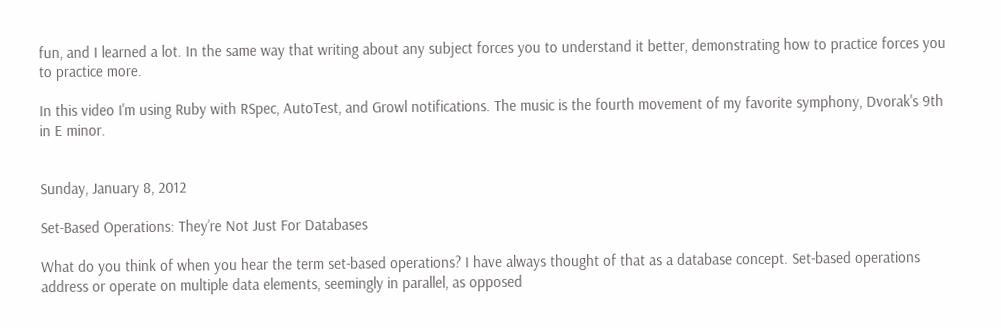fun, and I learned a lot. In the same way that writing about any subject forces you to understand it better, demonstrating how to practice forces you to practice more.

In this video I'm using Ruby with RSpec, AutoTest, and Growl notifications. The music is the fourth movement of my favorite symphony, Dvorak's 9th in E minor.


Sunday, January 8, 2012

Set-Based Operations: They’re Not Just For Databases

What do you think of when you hear the term set-based operations? I have always thought of that as a database concept. Set-based operations address or operate on multiple data elements, seemingly in parallel, as opposed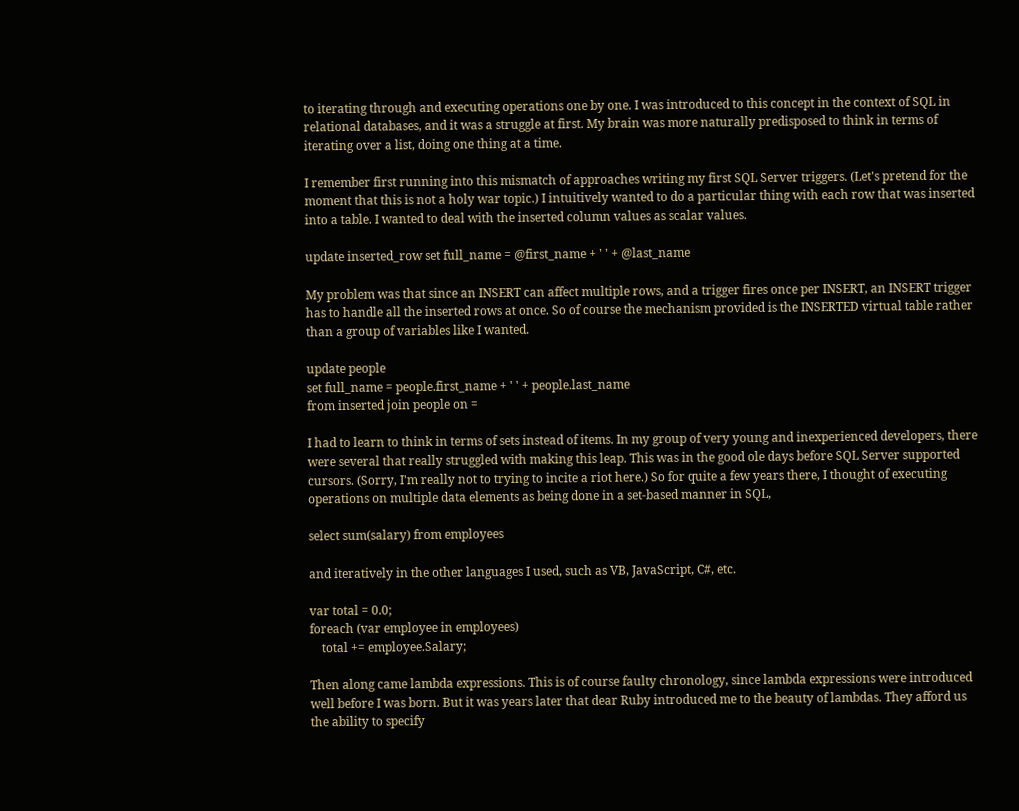to iterating through and executing operations one by one. I was introduced to this concept in the context of SQL in relational databases, and it was a struggle at first. My brain was more naturally predisposed to think in terms of iterating over a list, doing one thing at a time.

I remember first running into this mismatch of approaches writing my first SQL Server triggers. (Let's pretend for the moment that this is not a holy war topic.) I intuitively wanted to do a particular thing with each row that was inserted into a table. I wanted to deal with the inserted column values as scalar values.

update inserted_row set full_name = @first_name + ' ' + @last_name

My problem was that since an INSERT can affect multiple rows, and a trigger fires once per INSERT, an INSERT trigger has to handle all the inserted rows at once. So of course the mechanism provided is the INSERTED virtual table rather than a group of variables like I wanted.

update people
set full_name = people.first_name + ' ' + people.last_name
from inserted join people on =

I had to learn to think in terms of sets instead of items. In my group of very young and inexperienced developers, there were several that really struggled with making this leap. This was in the good ole days before SQL Server supported cursors. (Sorry, I'm really not to trying to incite a riot here.) So for quite a few years there, I thought of executing operations on multiple data elements as being done in a set-based manner in SQL,

select sum(salary) from employees

and iteratively in the other languages I used, such as VB, JavaScript, C#, etc.

var total = 0.0;
foreach (var employee in employees)
    total += employee.Salary;

Then along came lambda expressions. This is of course faulty chronology, since lambda expressions were introduced well before I was born. But it was years later that dear Ruby introduced me to the beauty of lambdas. They afford us the ability to specify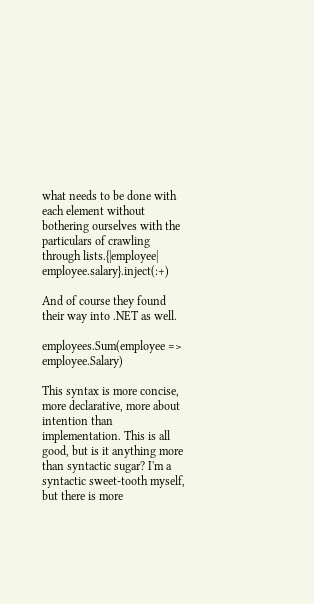what needs to be done with each element without bothering ourselves with the particulars of crawling through lists.{|employee| employee.salary}.inject(:+)

And of course they found their way into .NET as well.

employees.Sum(employee => employee.Salary)

This syntax is more concise, more declarative, more about intention than implementation. This is all good, but is it anything more than syntactic sugar? I'm a syntactic sweet-tooth myself, but there is more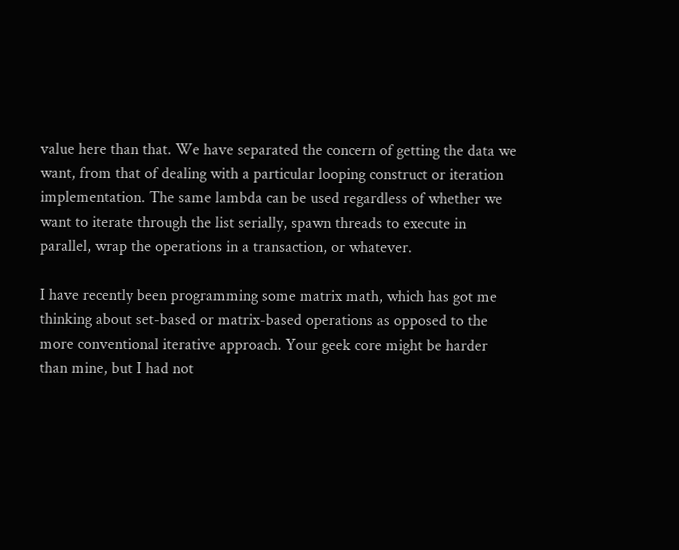value here than that. We have separated the concern of getting the data we want, from that of dealing with a particular looping construct or iteration implementation. The same lambda can be used regardless of whether we want to iterate through the list serially, spawn threads to execute in parallel, wrap the operations in a transaction, or whatever.

I have recently been programming some matrix math, which has got me thinking about set-based or matrix-based operations as opposed to the more conventional iterative approach. Your geek core might be harder than mine, but I had not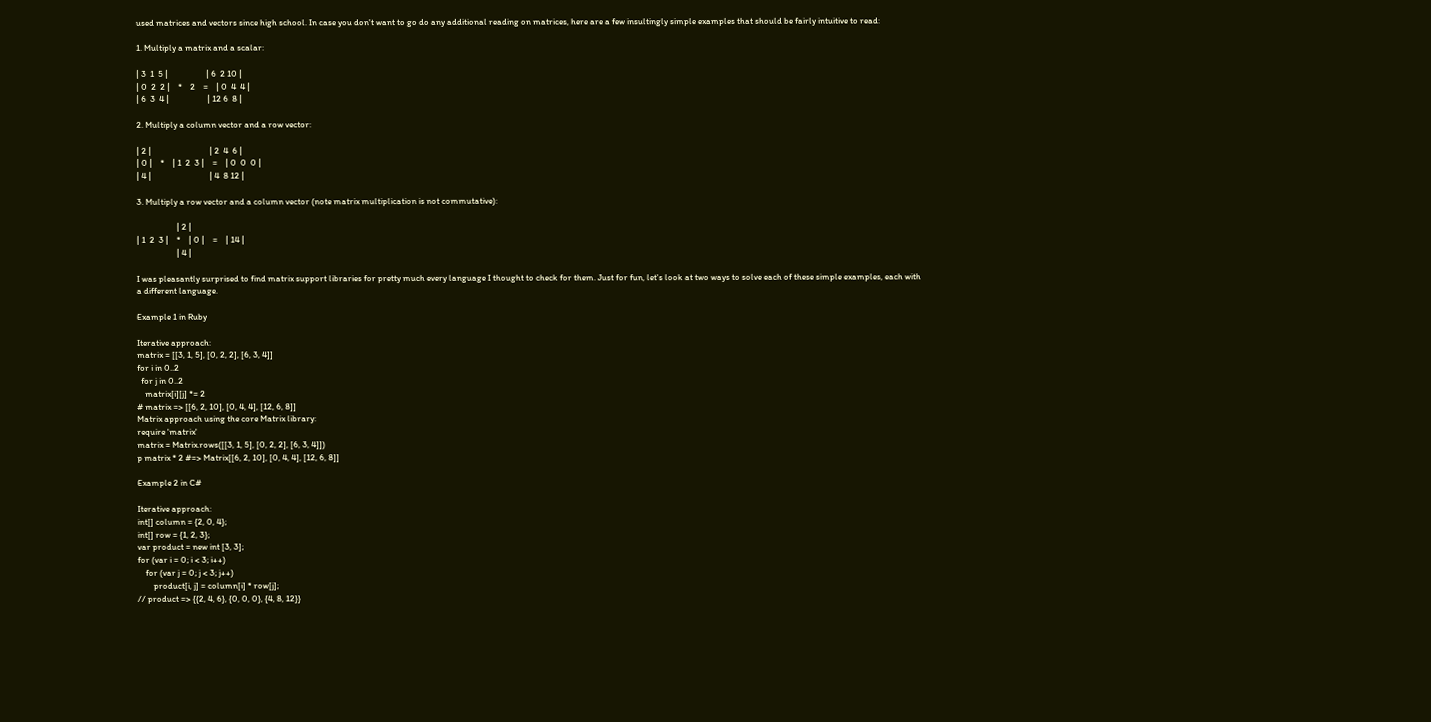used matrices and vectors since high school. In case you don't want to go do any additional reading on matrices, here are a few insultingly simple examples that should be fairly intuitive to read:

1. Multiply a matrix and a scalar:

| 3  1  5 |                   | 6  2 10 |
| 0  2  2 |    *    2    =    | 0  4  4 |
| 6  3  4 |                   | 12 6  8 |

2. Multiply a column vector and a row vector:

| 2 |                             | 2  4  6 |
| 0 |    *    | 1  2  3 |    =    | 0  0  0 |
| 4 |                             | 4  8 12 |

3. Multiply a row vector and a column vector (note matrix multiplication is not commutative):

                    | 2 |
| 1  2  3 |    *    | 0 |    =    | 14 |
                    | 4 |

I was pleasantly surprised to find matrix support libraries for pretty much every language I thought to check for them. Just for fun, let's look at two ways to solve each of these simple examples, each with a different language.

Example 1 in Ruby

Iterative approach:
matrix = [[3, 1, 5], [0, 2, 2], [6, 3, 4]]
for i in 0..2
  for j in 0..2
    matrix[i][j] *= 2
# matrix => [[6, 2, 10], [0, 4, 4], [12, 6, 8]]
Matrix approach using the core Matrix library:
require 'matrix'
matrix = Matrix.rows([[3, 1, 5], [0, 2, 2], [6, 3, 4]])
p matrix * 2 #=> Matrix[[6, 2, 10], [0, 4, 4], [12, 6, 8]]

Example 2 in C#

Iterative approach:
int[] column = {2, 0, 4};
int[] row = {1, 2, 3};
var product = new int [3, 3];
for (var i = 0; i < 3; i++)
    for (var j = 0; j < 3; j++)
        product[i, j] = column[i] * row[j];
// product => {{2, 4, 6}, {0, 0, 0}, {4, 8, 12}}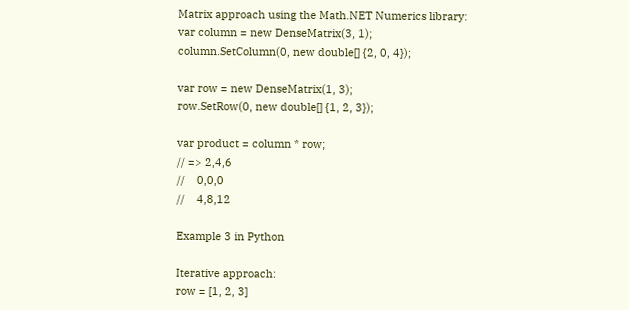Matrix approach using the Math.NET Numerics library:
var column = new DenseMatrix(3, 1);
column.SetColumn(0, new double[] {2, 0, 4});

var row = new DenseMatrix(1, 3);
row.SetRow(0, new double[] {1, 2, 3});

var product = column * row;
// => 2,4,6
//    0,0,0
//    4,8,12

Example 3 in Python

Iterative approach:
row = [1, 2, 3]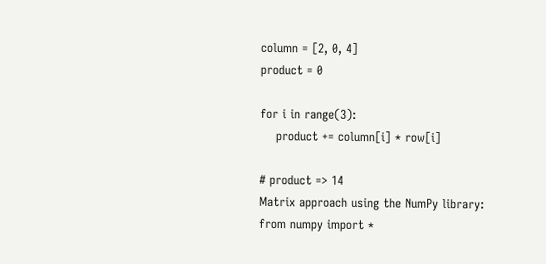column = [2, 0, 4]
product = 0

for i in range(3):
    product += column[i] * row[i]

# product => 14
Matrix approach using the NumPy library:
from numpy import *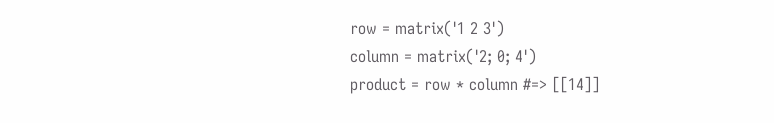row = matrix('1 2 3')
column = matrix('2; 0; 4')
product = row * column #=> [[14]]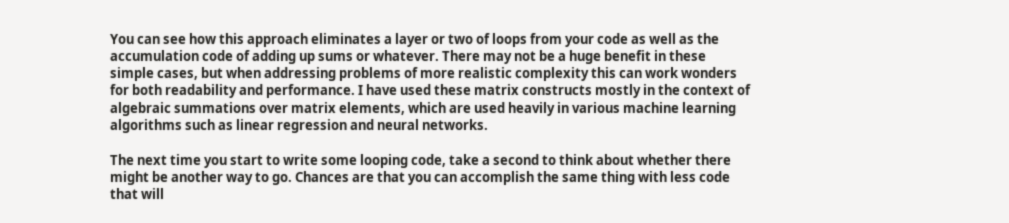You can see how this approach eliminates a layer or two of loops from your code as well as the accumulation code of adding up sums or whatever. There may not be a huge benefit in these simple cases, but when addressing problems of more realistic complexity this can work wonders for both readability and performance. I have used these matrix constructs mostly in the context of algebraic summations over matrix elements, which are used heavily in various machine learning algorithms such as linear regression and neural networks.

The next time you start to write some looping code, take a second to think about whether there might be another way to go. Chances are that you can accomplish the same thing with less code that will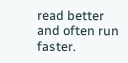read better and often run faster.